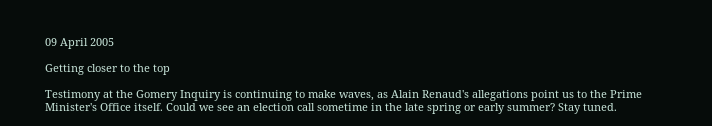09 April 2005

Getting closer to the top

Testimony at the Gomery Inquiry is continuing to make waves, as Alain Renaud's allegations point us to the Prime Minister's Office itself. Could we see an election call sometime in the late spring or early summer? Stay tuned.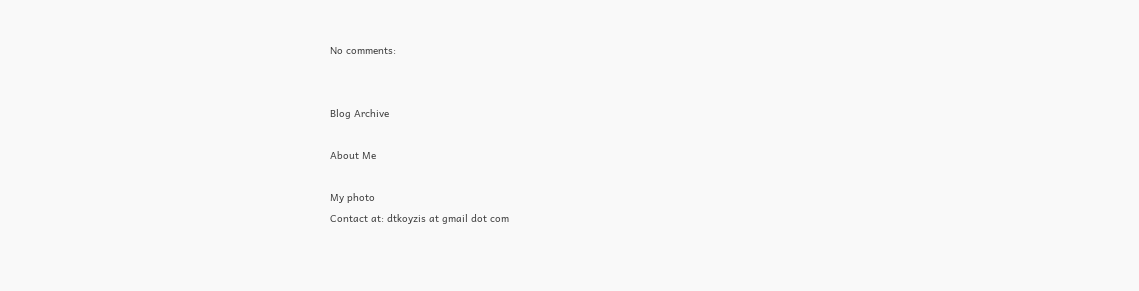No comments:


Blog Archive

About Me

My photo
Contact at: dtkoyzis at gmail dot com